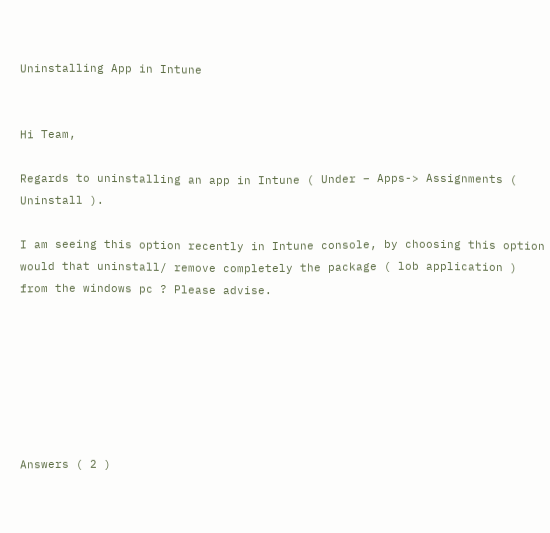Uninstalling App in Intune


Hi Team,

Regards to uninstalling an app in Intune ( Under – Apps-> Assignments ( Uninstall ).

I am seeing this option recently in Intune console, by choosing this option would that uninstall/ remove completely the package ( lob application ) from the windows pc ? Please advise.







Answers ( 2 )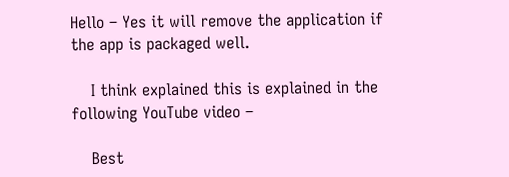Hello – Yes it will remove the application if the app is packaged well.

    I think explained this is explained in the following YouTube video –

    Best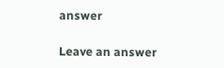answer

Leave an answer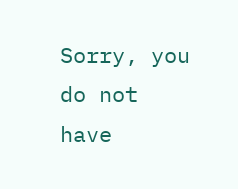Sorry, you do not have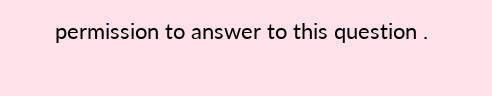permission to answer to this question .